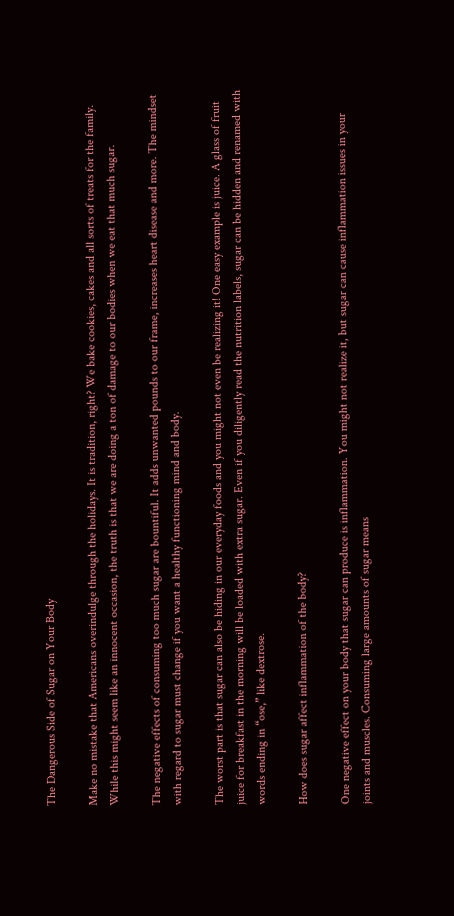The Dangerous Side of Sugar on Your Body

Make no mistake that Americans overindulge through the holidays. It is tradition, right? We bake cookies, cakes and all sorts of treats for the family. While this might seem like an innocent occasion, the truth is that we are doing a ton of damage to our bodies when we eat that much sugar.

The negative effects of consuming too much sugar are bountiful. It adds unwanted pounds to our frame, increases heart disease and more. The mindset with regard to sugar must change if you want a healthy functioning mind and body.

The worst part is that sugar can also be hiding in our everyday foods and you might not even be realizing it! One easy example is juice. A glass of fruit juice for breakfast in the morning will be loaded with extra sugar. Even if you diligently read the nutrition labels, sugar can be hidden and renamed with words ending in “ose,” like dextrose.

How does sugar affect inflammation of the body?

One negative effect on your body that sugar can produce is inflammation. You might not realize it, but sugar can cause inflammation issues in your joints and muscles. Consuming large amounts of sugar means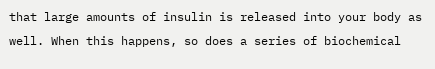that large amounts of insulin is released into your body as well. When this happens, so does a series of biochemical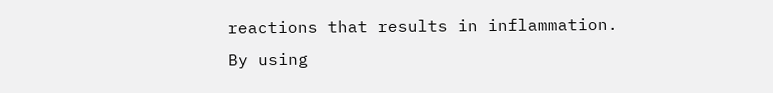reactions that results in inflammation. By using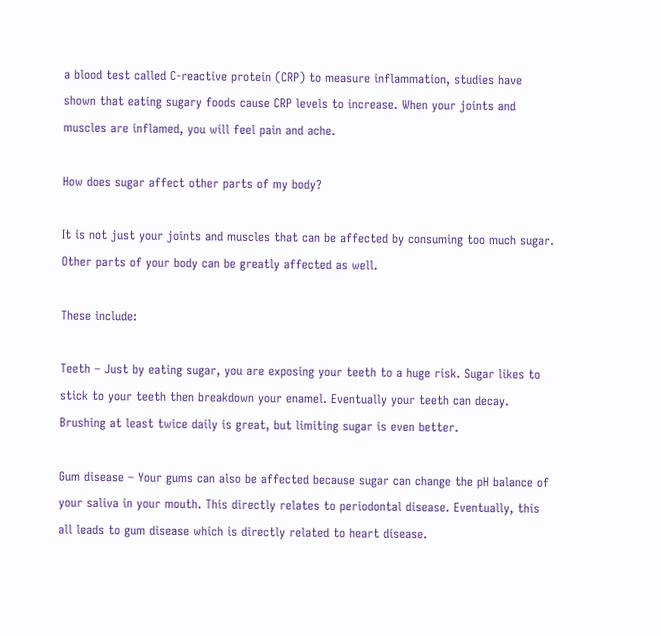a blood test called C-reactive protein (CRP) to measure inflammation, studies have shown that eating sugary foods cause CRP levels to increase. When your joints and muscles are inflamed, you will feel pain and ache.

How does sugar affect other parts of my body?

It is not just your joints and muscles that can be affected by consuming too much sugar. Other parts of your body can be greatly affected as well.

These include:

Teeth – Just by eating sugar, you are exposing your teeth to a huge risk. Sugar likes to stick to your teeth then breakdown your enamel. Eventually your teeth can decay. Brushing at least twice daily is great, but limiting sugar is even better.

Gum disease – Your gums can also be affected because sugar can change the pH balance of your saliva in your mouth. This directly relates to periodontal disease. Eventually, this all leads to gum disease which is directly related to heart disease.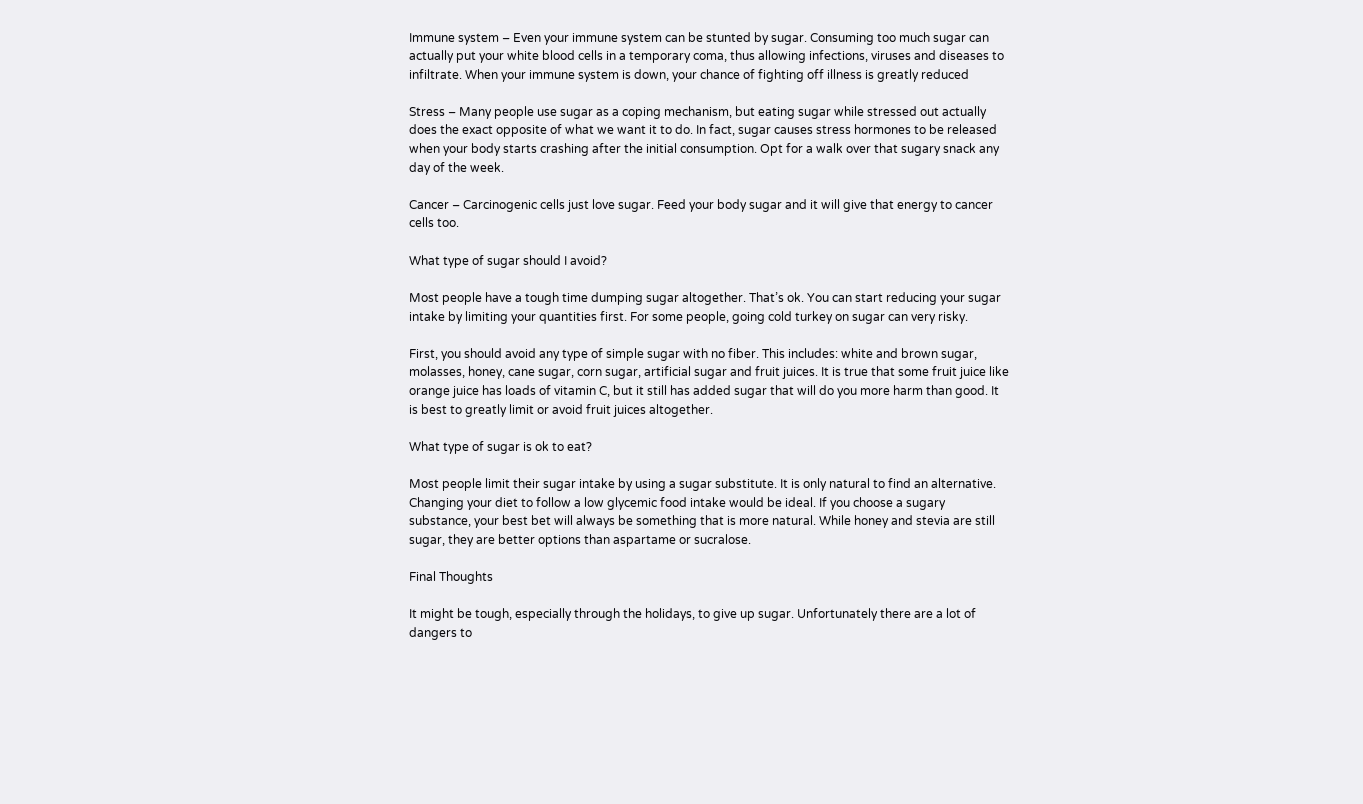Immune system – Even your immune system can be stunted by sugar. Consuming too much sugar can actually put your white blood cells in a temporary coma, thus allowing infections, viruses and diseases to infiltrate. When your immune system is down, your chance of fighting off illness is greatly reduced

Stress – Many people use sugar as a coping mechanism, but eating sugar while stressed out actually does the exact opposite of what we want it to do. In fact, sugar causes stress hormones to be released when your body starts crashing after the initial consumption. Opt for a walk over that sugary snack any day of the week.

Cancer – Carcinogenic cells just love sugar. Feed your body sugar and it will give that energy to cancer cells too.

What type of sugar should I avoid?

Most people have a tough time dumping sugar altogether. That’s ok. You can start reducing your sugar intake by limiting your quantities first. For some people, going cold turkey on sugar can very risky.

First, you should avoid any type of simple sugar with no fiber. This includes: white and brown sugar, molasses, honey, cane sugar, corn sugar, artificial sugar and fruit juices. It is true that some fruit juice like orange juice has loads of vitamin C, but it still has added sugar that will do you more harm than good. It is best to greatly limit or avoid fruit juices altogether.

What type of sugar is ok to eat?

Most people limit their sugar intake by using a sugar substitute. It is only natural to find an alternative. Changing your diet to follow a low glycemic food intake would be ideal. If you choose a sugary substance, your best bet will always be something that is more natural. While honey and stevia are still sugar, they are better options than aspartame or sucralose.

Final Thoughts

It might be tough, especially through the holidays, to give up sugar. Unfortunately there are a lot of dangers to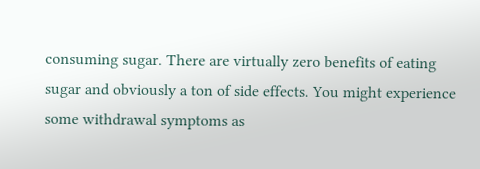consuming sugar. There are virtually zero benefits of eating sugar and obviously a ton of side effects. You might experience some withdrawal symptoms as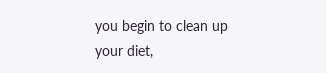you begin to clean up your diet,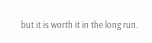but it is worth it in the long run.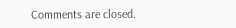Comments are closed.